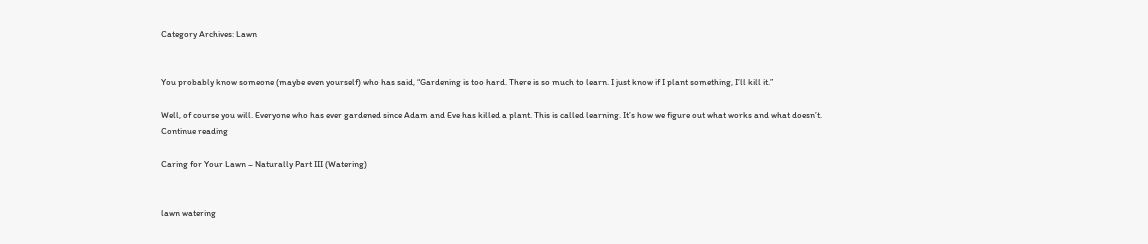Category Archives: Lawn


You probably know someone (maybe even yourself) who has said, “Gardening is too hard. There is so much to learn. I just know if I plant something, I’ll kill it.”

Well, of course you will. Everyone who has ever gardened since Adam and Eve has killed a plant. This is called learning. It’s how we figure out what works and what doesn’t.
Continue reading

Caring for Your Lawn – Naturally Part III (Watering)


lawn watering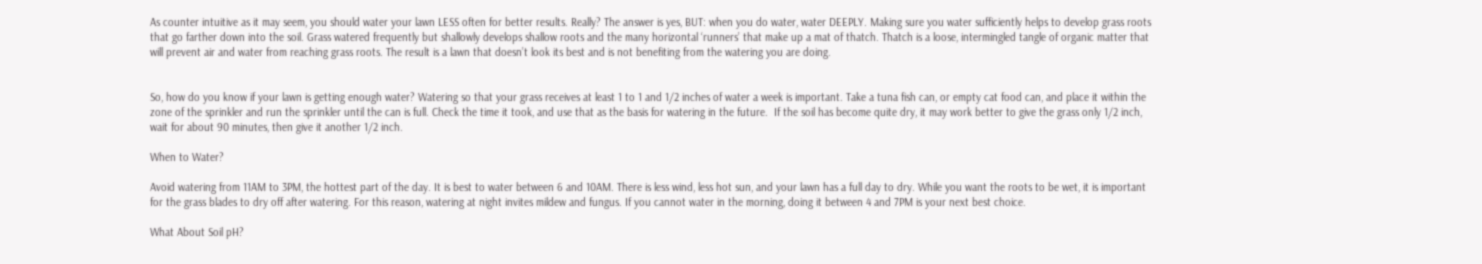As counter intuitive as it may seem, you should water your lawn LESS often for better results. Really? The answer is yes, BUT: when you do water, water DEEPLY. Making sure you water sufficiently helps to develop grass roots that go farther down into the soil. Grass watered frequently but shallowly develops shallow roots and the many horizontal ‘runners’ that make up a mat of thatch. Thatch is a loose, intermingled tangle of organic matter that will prevent air and water from reaching grass roots. The result is a lawn that doesn’t look its best and is not benefiting from the watering you are doing.


So, how do you know if your lawn is getting enough water? Watering so that your grass receives at least 1 to 1 and 1/2 inches of water a week is important. Take a tuna fish can, or empty cat food can, and place it within the zone of the sprinkler and run the sprinkler until the can is full. Check the time it took, and use that as the basis for watering in the future.  If the soil has become quite dry, it may work better to give the grass only 1/2 inch, wait for about 90 minutes, then give it another 1/2 inch.

When to Water?

Avoid watering from 11AM to 3PM, the hottest part of the day. It is best to water between 6 and 10AM. There is less wind, less hot sun, and your lawn has a full day to dry. While you want the roots to be wet, it is important for the grass blades to dry off after watering. For this reason, watering at night invites mildew and fungus. If you cannot water in the morning, doing it between 4 and 7PM is your next best choice.

What About Soil pH?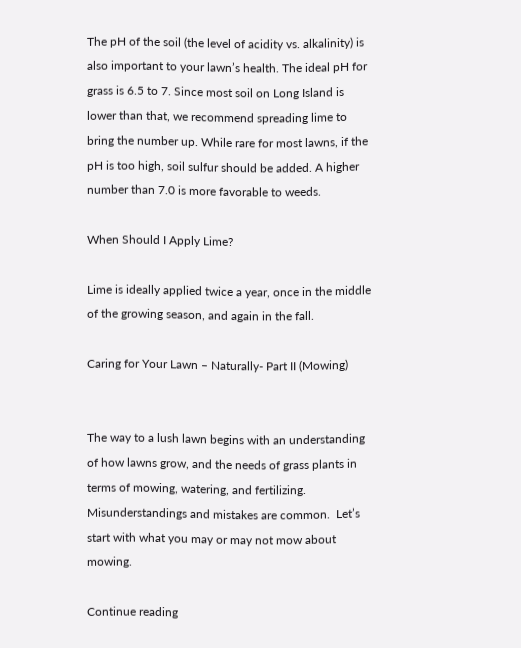The pH of the soil (the level of acidity vs. alkalinity) is also important to your lawn’s health. The ideal pH for grass is 6.5 to 7. Since most soil on Long Island is lower than that, we recommend spreading lime to bring the number up. While rare for most lawns, if the pH is too high, soil sulfur should be added. A higher number than 7.0 is more favorable to weeds.

When Should I Apply Lime?

Lime is ideally applied twice a year, once in the middle of the growing season, and again in the fall.

Caring for Your Lawn – Naturally- Part II (Mowing)


The way to a lush lawn begins with an understanding of how lawns grow, and the needs of grass plants in terms of mowing, watering, and fertilizing. Misunderstandings and mistakes are common.  Let’s start with what you may or may not mow about mowing.

Continue reading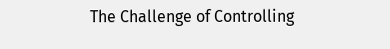The Challenge of Controlling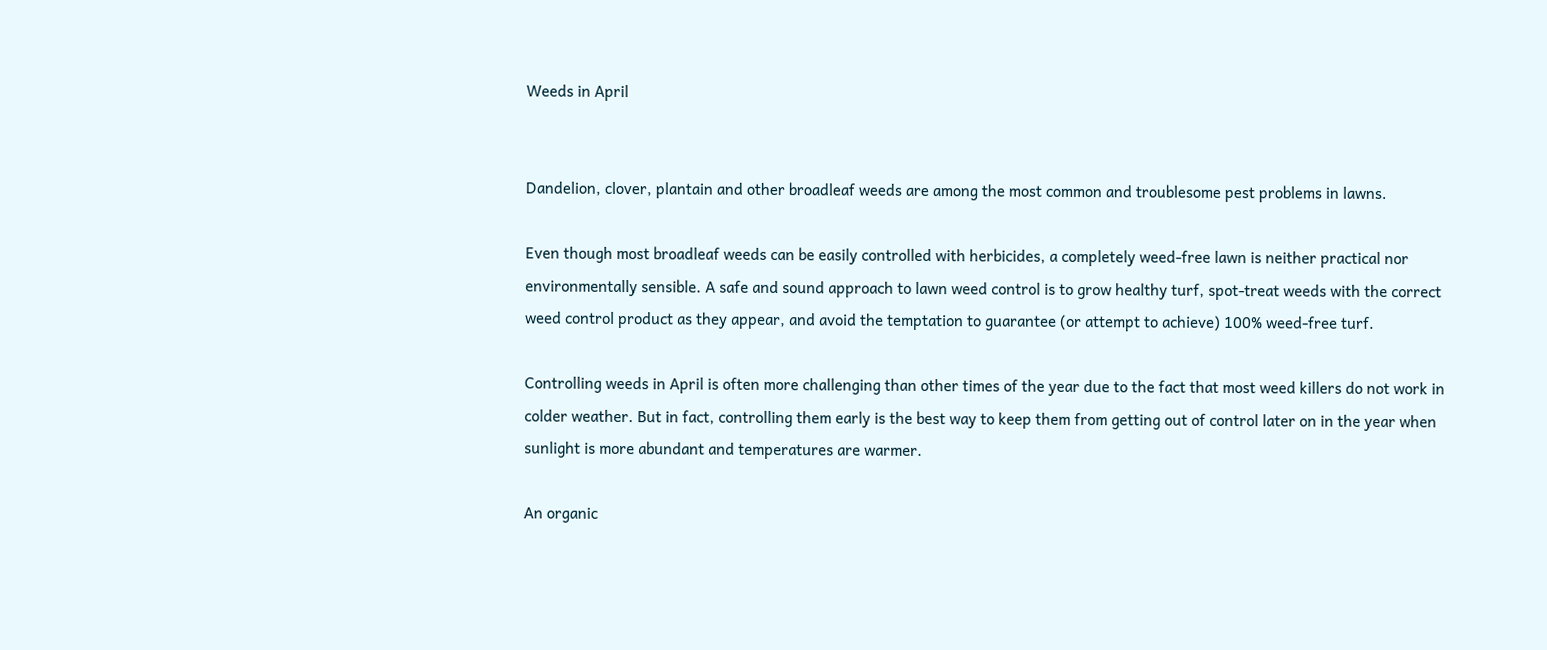Weeds in April


Dandelion, clover, plantain and other broadleaf weeds are among the most common and troublesome pest problems in lawns.

Even though most broadleaf weeds can be easily controlled with herbicides, a completely weed-free lawn is neither practical nor environmentally sensible. A safe and sound approach to lawn weed control is to grow healthy turf, spot-treat weeds with the correct weed control product as they appear, and avoid the temptation to guarantee (or attempt to achieve) 100% weed-free turf.

Controlling weeds in April is often more challenging than other times of the year due to the fact that most weed killers do not work in colder weather. But in fact, controlling them early is the best way to keep them from getting out of control later on in the year when sunlight is more abundant and temperatures are warmer.

An organic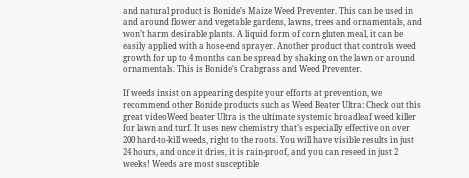and natural product is Bonide’s Maize Weed Preventer. This can be used in and around flower and vegetable gardens, lawns, trees and ornamentals, and won’t harm desirable plants. A liquid form of corn gluten meal, it can be easily applied with a hose-end sprayer. Another product that controls weed growth for up to 4 months can be spread by shaking on the lawn or around ornamentals. This is Bonide’s Crabgrass and Weed Preventer.

If weeds insist on appearing despite your efforts at prevention, we recommend other Bonide products such as Weed Beater Ultra: Check out this great videoWeed beater Ultra is the ultimate systemic broadleaf weed killer for lawn and turf. It uses new chemistry that’s especially effective on over 200 hard-to-kill weeds, right to the roots. You will have visible results in just 24 hours, and once it dries, it is rain-proof, and you can reseed in just 2 weeks! Weeds are most susceptible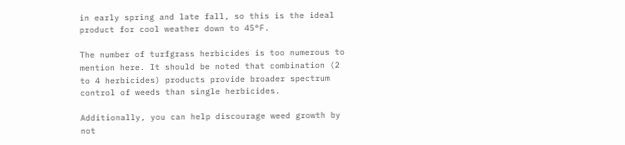in early spring and late fall, so this is the ideal product for cool weather down to 45°F.

The number of turfgrass herbicides is too numerous to mention here. It should be noted that combination (2 to 4 herbicides) products provide broader spectrum control of weeds than single herbicides.

Additionally, you can help discourage weed growth by not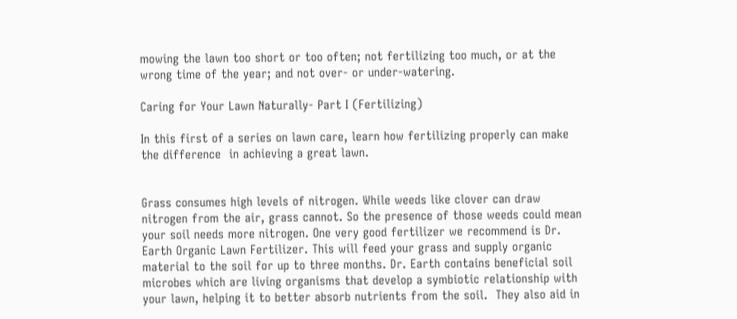mowing the lawn too short or too often; not fertilizing too much, or at the wrong time of the year; and not over- or under-watering.

Caring for Your Lawn Naturally- Part I (Fertilizing)

In this first of a series on lawn care, learn how fertilizing properly can make the difference  in achieving a great lawn.


Grass consumes high levels of nitrogen. While weeds like clover can draw nitrogen from the air, grass cannot. So the presence of those weeds could mean your soil needs more nitrogen. One very good fertilizer we recommend is Dr. Earth Organic Lawn Fertilizer. This will feed your grass and supply organic material to the soil for up to three months. Dr. Earth contains beneficial soil microbes which are living organisms that develop a symbiotic relationship with your lawn, helping it to better absorb nutrients from the soil.  They also aid in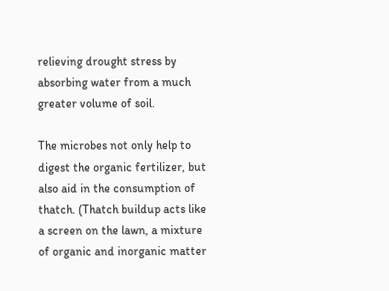relieving drought stress by absorbing water from a much greater volume of soil.

The microbes not only help to digest the organic fertilizer, but also aid in the consumption of thatch. (Thatch buildup acts like a screen on the lawn, a mixture of organic and inorganic matter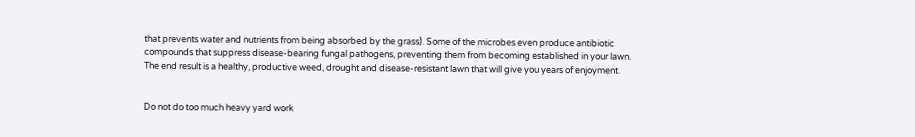that prevents water and nutrients from being absorbed by the grass). Some of the microbes even produce antibiotic compounds that suppress disease-bearing fungal pathogens, preventing them from becoming established in your lawn.  The end result is a healthy, productive weed, drought and disease-resistant lawn that will give you years of enjoyment.


Do not do too much heavy yard work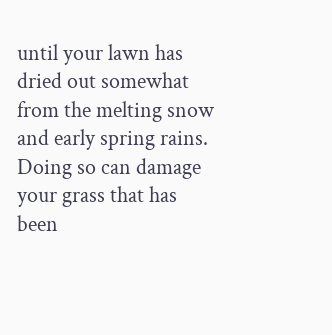until your lawn has dried out somewhat from the melting snow and early spring rains. Doing so can damage your grass that has been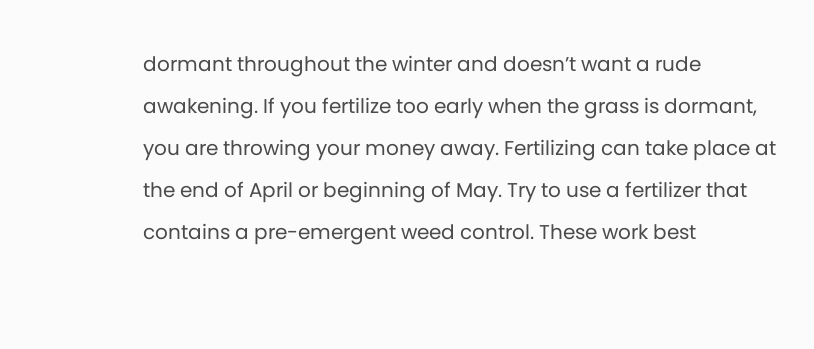dormant throughout the winter and doesn’t want a rude awakening. If you fertilize too early when the grass is dormant, you are throwing your money away. Fertilizing can take place at the end of April or beginning of May. Try to use a fertilizer that contains a pre-emergent weed control. These work best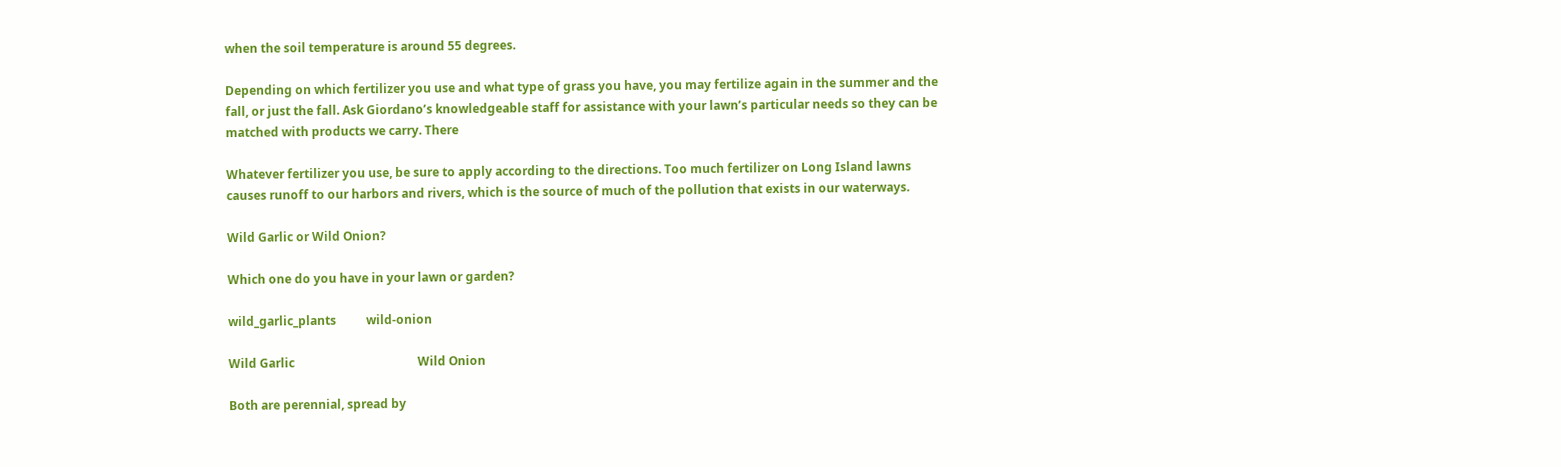when the soil temperature is around 55 degrees.

Depending on which fertilizer you use and what type of grass you have, you may fertilize again in the summer and the fall, or just the fall. Ask Giordano’s knowledgeable staff for assistance with your lawn’s particular needs so they can be matched with products we carry. There

Whatever fertilizer you use, be sure to apply according to the directions. Too much fertilizer on Long Island lawns causes runoff to our harbors and rivers, which is the source of much of the pollution that exists in our waterways.

Wild Garlic or Wild Onion?

Which one do you have in your lawn or garden?

wild_garlic_plants          wild-onion

Wild Garlic                                         Wild Onion

Both are perennial, spread by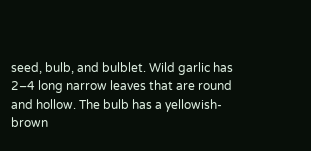seed, bulb, and bulblet. Wild garlic has 2–4 long narrow leaves that are round and hollow. The bulb has a yellowish-brown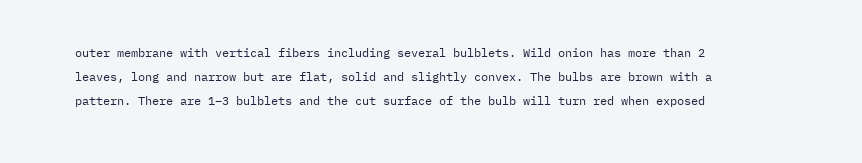outer membrane with vertical fibers including several bulblets. Wild onion has more than 2 leaves, long and narrow but are flat, solid and slightly convex. The bulbs are brown with a pattern. There are 1–3 bulblets and the cut surface of the bulb will turn red when exposed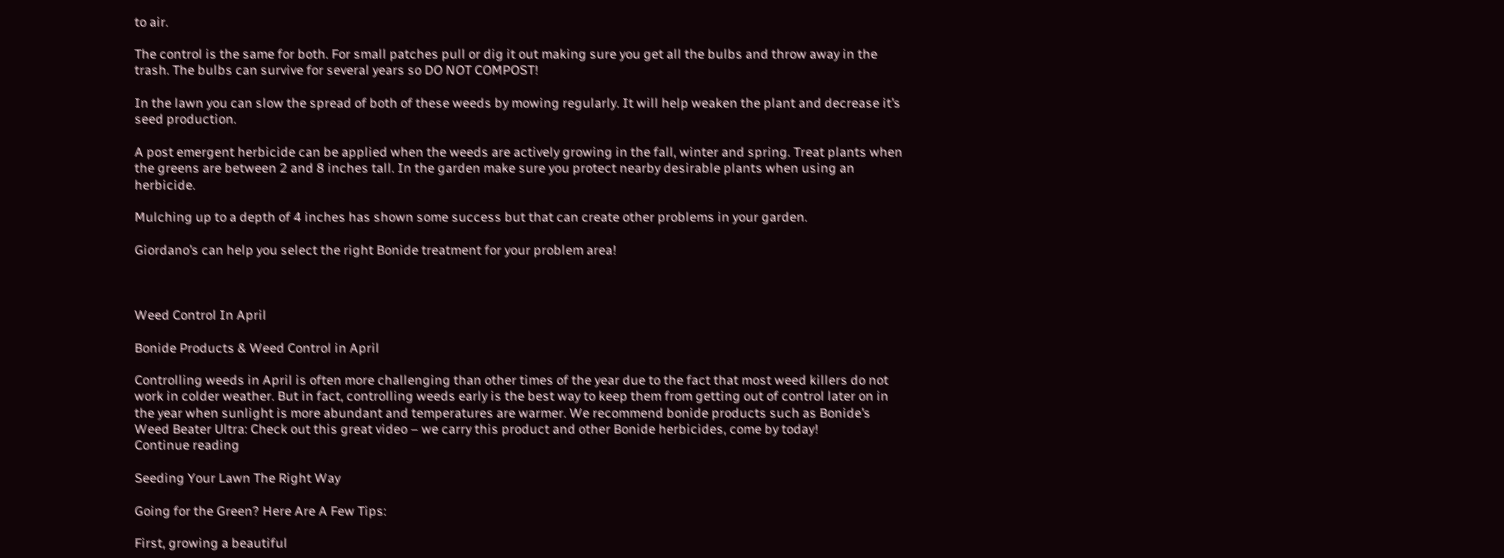to air.

The control is the same for both. For small patches pull or dig it out making sure you get all the bulbs and throw away in the trash. The bulbs can survive for several years so DO NOT COMPOST!

In the lawn you can slow the spread of both of these weeds by mowing regularly. It will help weaken the plant and decrease it’s seed production.

A post emergent herbicide can be applied when the weeds are actively growing in the fall, winter and spring. Treat plants when the greens are between 2 and 8 inches tall. In the garden make sure you protect nearby desirable plants when using an herbicide.

Mulching up to a depth of 4 inches has shown some success but that can create other problems in your garden.

Giordano’s can help you select the right Bonide treatment for your problem area!



Weed Control In April

Bonide Products & Weed Control in April

Controlling weeds in April is often more challenging than other times of the year due to the fact that most weed killers do not work in colder weather. But in fact, controlling weeds early is the best way to keep them from getting out of control later on in the year when sunlight is more abundant and temperatures are warmer. We recommend bonide products such as Bonide’s Weed Beater Ultra: Check out this great video – we carry this product and other Bonide herbicides, come by today!
Continue reading

Seeding Your Lawn The Right Way

Going for the Green? Here Are A Few Tips:

First, growing a beautiful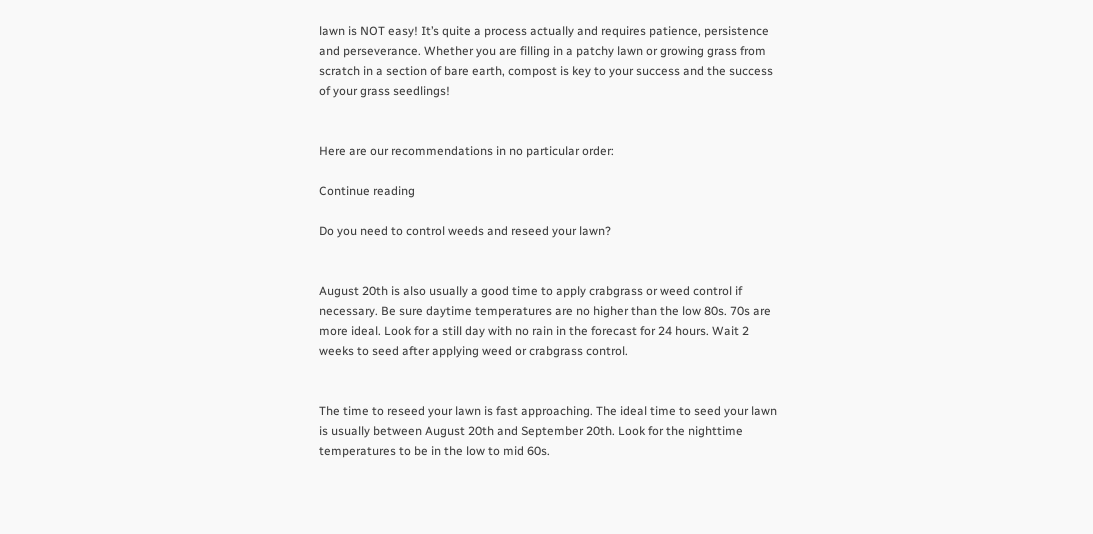lawn is NOT easy! It’s quite a process actually and requires patience, persistence and perseverance. Whether you are filling in a patchy lawn or growing grass from scratch in a section of bare earth, compost is key to your success and the success of your grass seedlings!


Here are our recommendations in no particular order:

Continue reading

Do you need to control weeds and reseed your lawn?


August 20th is also usually a good time to apply crabgrass or weed control if necessary. Be sure daytime temperatures are no higher than the low 80s. 70s are more ideal. Look for a still day with no rain in the forecast for 24 hours. Wait 2 weeks to seed after applying weed or crabgrass control.


The time to reseed your lawn is fast approaching. The ideal time to seed your lawn is usually between August 20th and September 20th. Look for the nighttime temperatures to be in the low to mid 60s.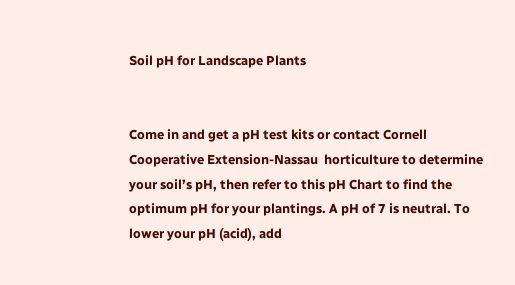Soil pH for Landscape Plants


Come in and get a pH test kits or contact Cornell Cooperative Extension-Nassau  horticulture to determine your soil’s pH, then refer to this pH Chart to find the optimum pH for your plantings. A pH of 7 is neutral. To lower your pH (acid), add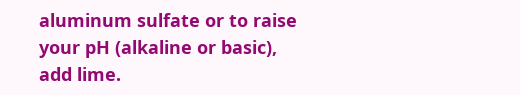aluminum sulfate or to raise your pH (alkaline or basic), add lime.